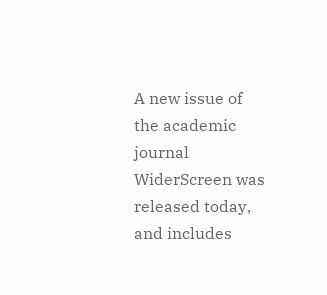A new issue of the academic journal WiderScreen was released today, and includes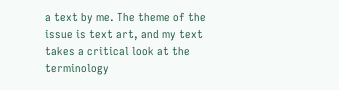a text by me. The theme of the issue is text art, and my text takes a critical look at the terminology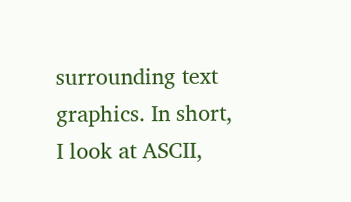surrounding text graphics. In short, I look at ASCII,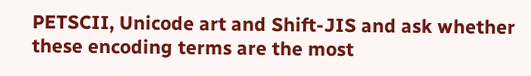PETSCII, Unicode art and Shift-JIS and ask whether these encoding terms are the most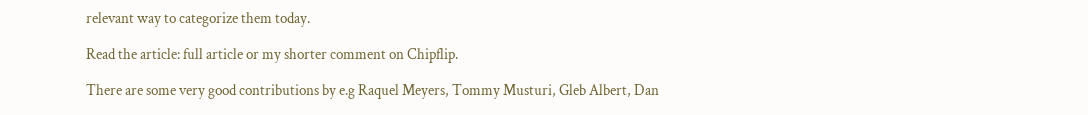relevant way to categorize them today.

Read the article: full article or my shorter comment on Chipflip.

There are some very good contributions by e.g Raquel Meyers, Tommy Musturi, Gleb Albert, Dan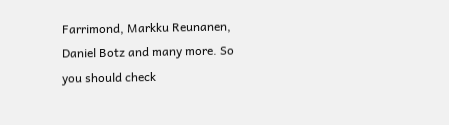Farrimond, Markku Reunanen, Daniel Botz and many more. So you should check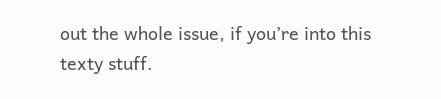out the whole issue, if you’re into this texty stuff.